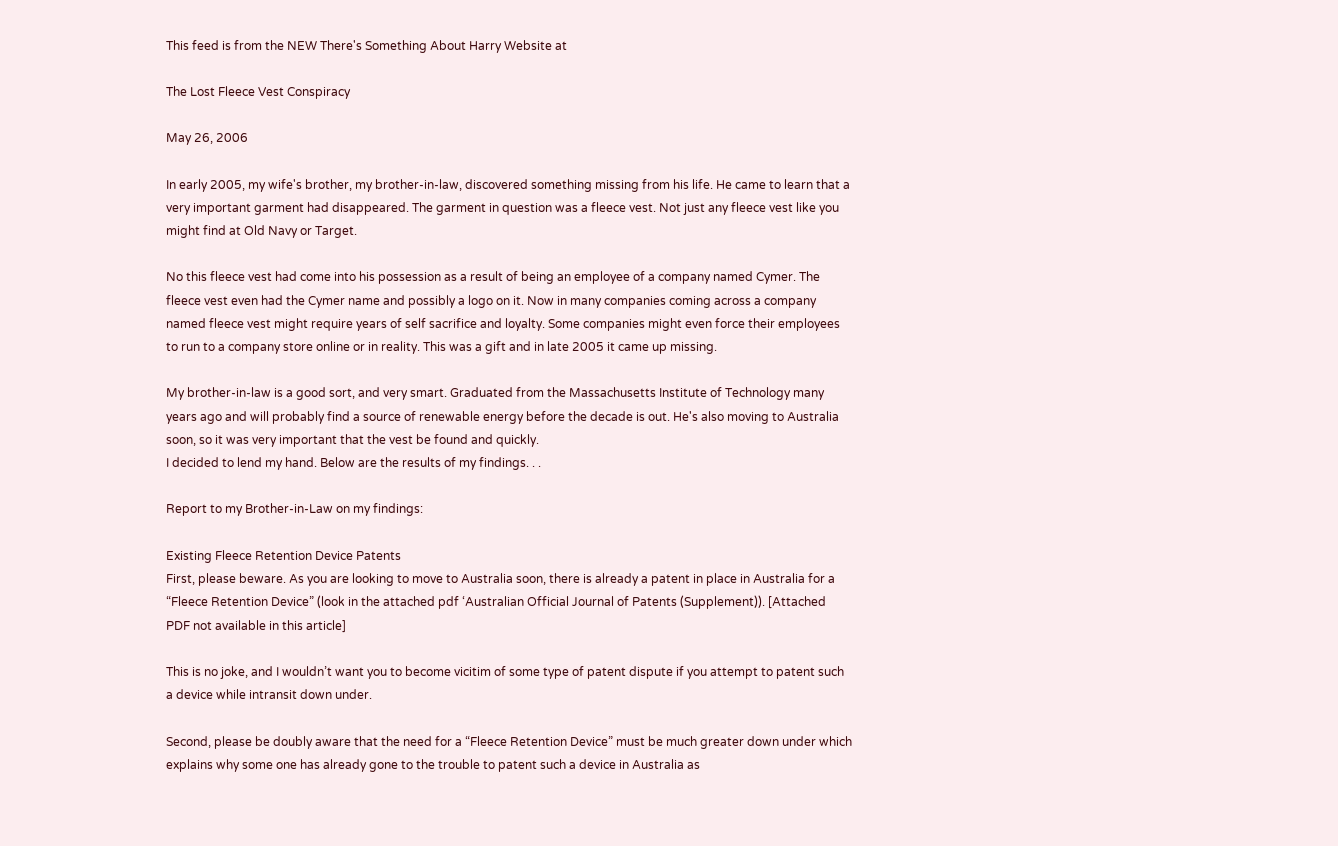This feed is from the NEW There's Something About Harry Website at

The Lost Fleece Vest Conspiracy

May 26, 2006

In early 2005, my wife's brother, my brother-in-law, discovered something missing from his life. He came to learn that a very important garment had disappeared. The garment in question was a fleece vest. Not just any fleece vest like you might find at Old Navy or Target.

No this fleece vest had come into his possession as a result of being an employee of a company named Cymer. The fleece vest even had the Cymer name and possibly a logo on it. Now in many companies coming across a company named fleece vest might require years of self sacrifice and loyalty. Some companies might even force their employees to run to a company store online or in reality. This was a gift and in late 2005 it came up missing.

My brother-in-law is a good sort, and very smart. Graduated from the Massachusetts Institute of Technology many years ago and will probably find a source of renewable energy before the decade is out. He's also moving to Australia soon, so it was very important that the vest be found and quickly.
I decided to lend my hand. Below are the results of my findings. . .

Report to my Brother-in-Law on my findings:

Existing Fleece Retention Device Patents
First, please beware. As you are looking to move to Australia soon, there is already a patent in place in Australia for a “Fleece Retention Device” (look in the attached pdf ‘Australian Official Journal of Patents (Supplement)). [Attached PDF not available in this article]

This is no joke, and I wouldn’t want you to become vicitim of some type of patent dispute if you attempt to patent such a device while intransit down under.

Second, please be doubly aware that the need for a “Fleece Retention Device” must be much greater down under which explains why some one has already gone to the trouble to patent such a device in Australia as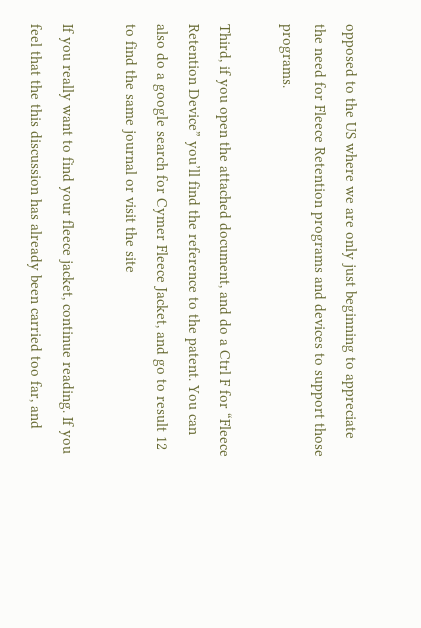opposed to the US where we are only just beginning to appreciate the need for Fleece Retention programs and devices to support those programs.

Third, if you open the attached document, and do a Ctrl F for “Fleece Retention Device” you’ll find the reference to the patent. You can also do a google search for Cymer Fleece Jacket, and go to result 12 to find the same journal or visit the site

If you really want to find your fleece jacket, continue reading. If you feel that the this discussion has already been carried too far, and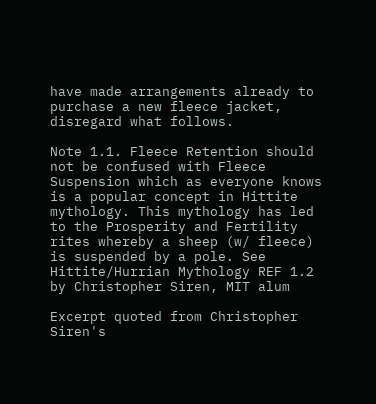have made arrangements already to purchase a new fleece jacket, disregard what follows.

Note 1.1. Fleece Retention should not be confused with Fleece Suspension which as everyone knows is a popular concept in Hittite mythology. This mythology has led to the Prosperity and Fertility rites whereby a sheep (w/ fleece) is suspended by a pole. See Hittite/Hurrian Mythology REF 1.2 by Christopher Siren, MIT alum

Excerpt quoted from Christopher Siren's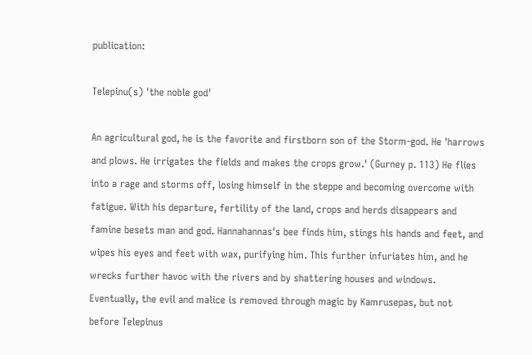publication:

Telepinu(s) 'the noble god'

An agricultural god, he is the favorite and firstborn son of the Storm-god. He 'harrows and plows. He irrigates the fields and makes the crops grow.' (Gurney p. 113) He flies into a rage and storms off, losing himself in the steppe and becoming overcome with fatigue. With his departure, fertility of the land, crops and herds disappears and famine besets man and god. Hannahannas's bee finds him, stings his hands and feet, and wipes his eyes and feet with wax, purifying him. This further infuriates him, and he wrecks further havoc with the rivers and by shattering houses and windows. Eventually, the evil and malice is removed through magic by Kamrusepas, but not before Telepinus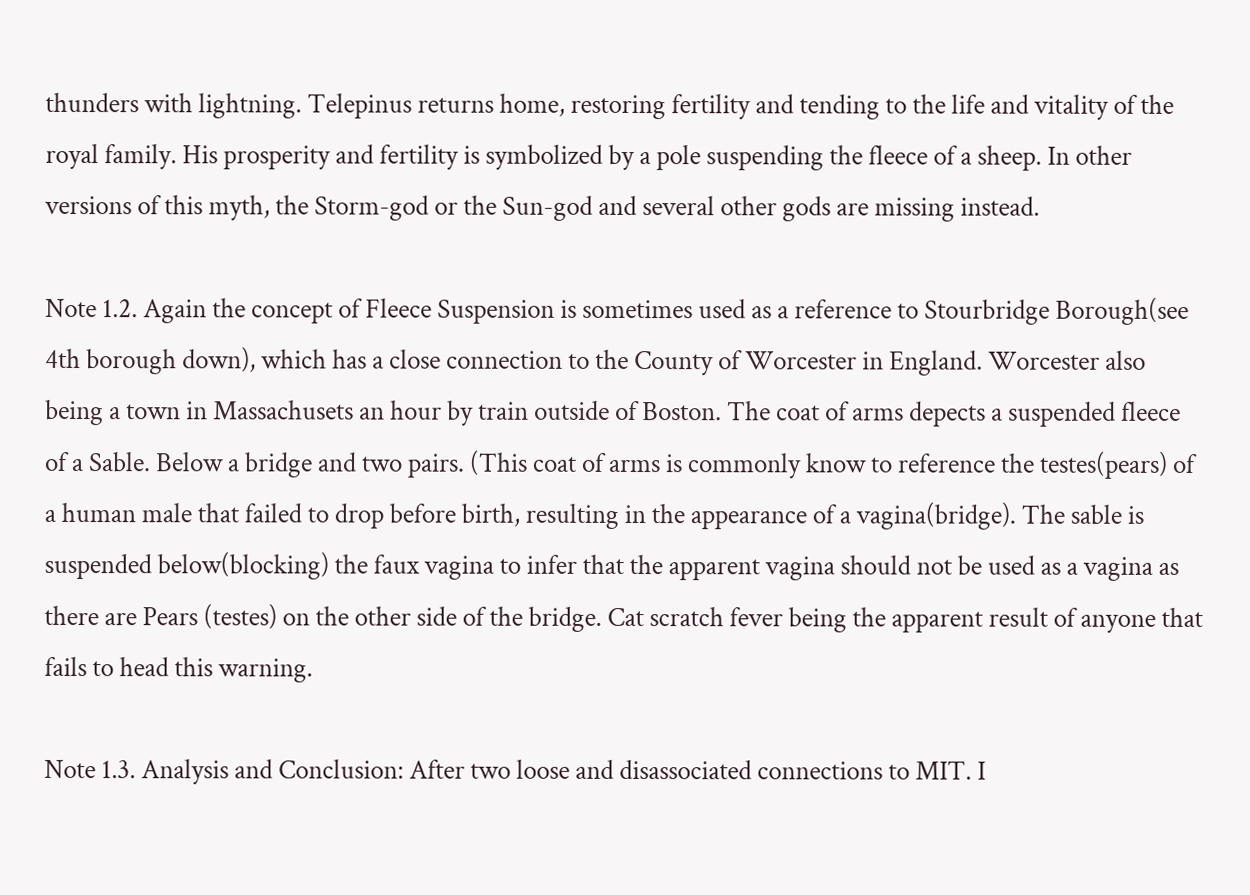thunders with lightning. Telepinus returns home, restoring fertility and tending to the life and vitality of the royal family. His prosperity and fertility is symbolized by a pole suspending the fleece of a sheep. In other versions of this myth, the Storm-god or the Sun-god and several other gods are missing instead.

Note 1.2. Again the concept of Fleece Suspension is sometimes used as a reference to Stourbridge Borough(see 4th borough down), which has a close connection to the County of Worcester in England. Worcester also being a town in Massachusets an hour by train outside of Boston. The coat of arms depects a suspended fleece of a Sable. Below a bridge and two pairs. (This coat of arms is commonly know to reference the testes(pears) of a human male that failed to drop before birth, resulting in the appearance of a vagina(bridge). The sable is suspended below(blocking) the faux vagina to infer that the apparent vagina should not be used as a vagina as there are Pears (testes) on the other side of the bridge. Cat scratch fever being the apparent result of anyone that fails to head this warning.

Note 1.3. Analysis and Conclusion: After two loose and disassociated connections to MIT. I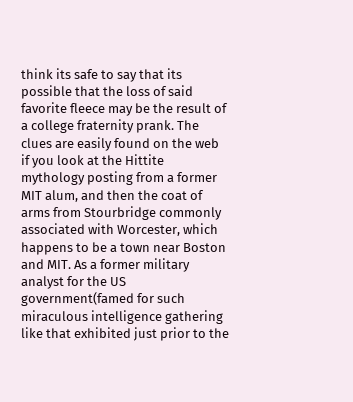think its safe to say that its possible that the loss of said favorite fleece may be the result of a college fraternity prank. The clues are easily found on the web if you look at the Hittite mythology posting from a former MIT alum, and then the coat of arms from Stourbridge commonly associated with Worcester, which happens to be a town near Boston and MIT. As a former military analyst for the US government(famed for such miraculous intelligence gathering like that exhibited just prior to the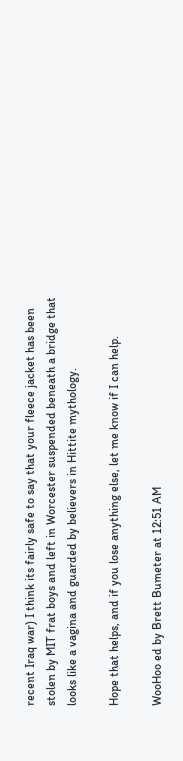recent Iraq war) I think its fairly safe to say that your fleece jacket has been stolen by MIT frat boys and left in Worcester suspended beneath a bridge that looks like a vagina and guarded by believers in Hittite mythology.

Hope that helps, and if you lose anything else, let me know if I can help.

WooHoo ed by Brett Bumeter at 12:51 AM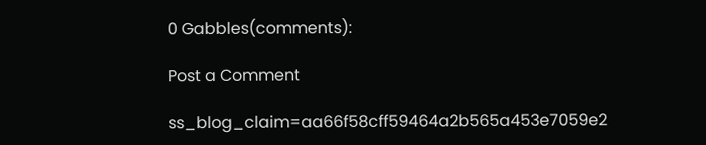0 Gabbles(comments):

Post a Comment

ss_blog_claim=aa66f58cff59464a2b565a453e7059e2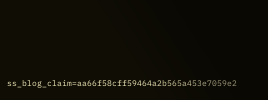ss_blog_claim=aa66f58cff59464a2b565a453e7059e2